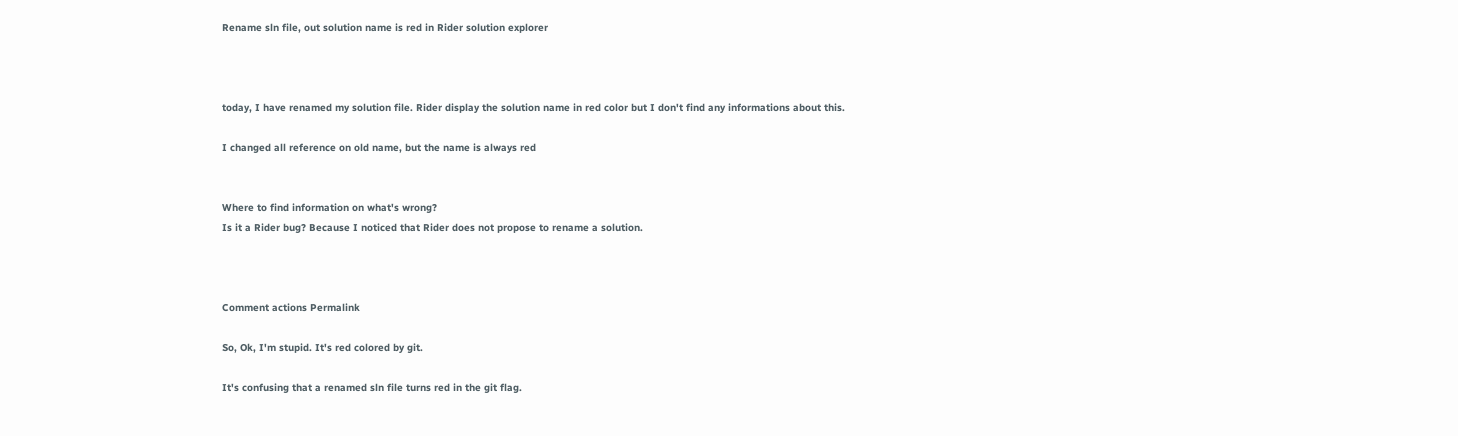Rename sln file, out solution name is red in Rider solution explorer



today, I have renamed my solution file. Rider display the solution name in red color but I don't find any informations about this.

I changed all reference on old name, but the name is always red


Where to find information on what's wrong?
Is it a Rider bug? Because I noticed that Rider does not propose to rename a solution.



Comment actions Permalink

So, Ok, I'm stupid. It's red colored by git.

It's confusing that a renamed sln file turns red in the git flag.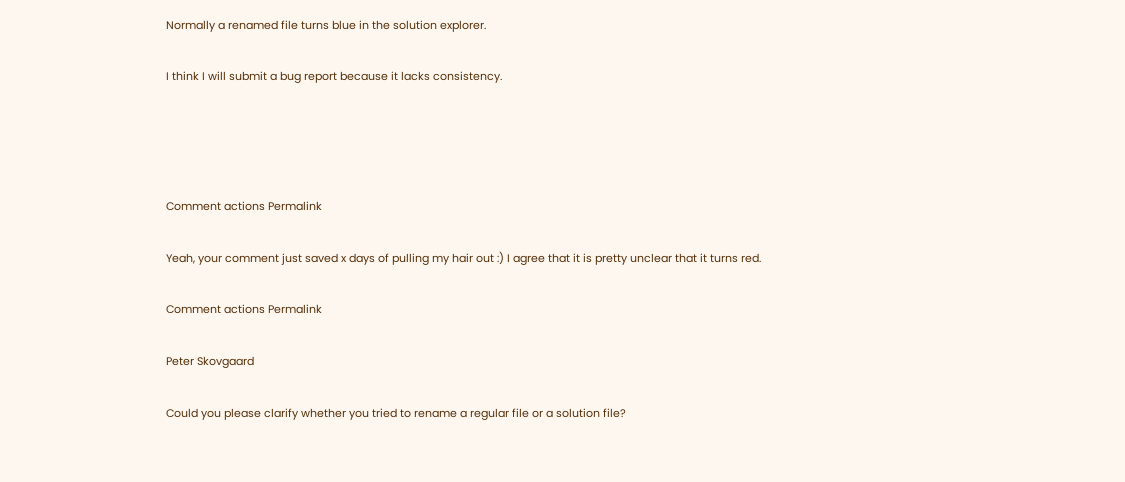Normally a renamed file turns blue in the solution explorer.

I think I will submit a bug report because it lacks consistency.




Comment actions Permalink

Yeah, your comment just saved x days of pulling my hair out :) I agree that it is pretty unclear that it turns red.

Comment actions Permalink

Peter Skovgaard

Could you please clarify whether you tried to rename a regular file or a solution file?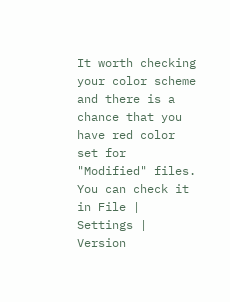It worth checking your color scheme and there is a chance that you have red color set for "Modified" files.
You can check it in File | Settings | Version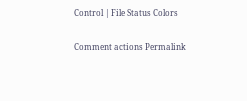Control | File Status Colors

Comment actions Permalink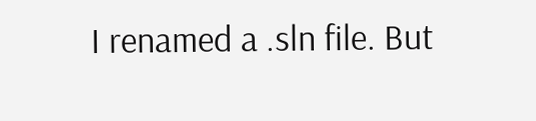I renamed a .sln file. But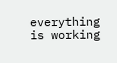everything is working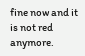fine now and it is not red anymore.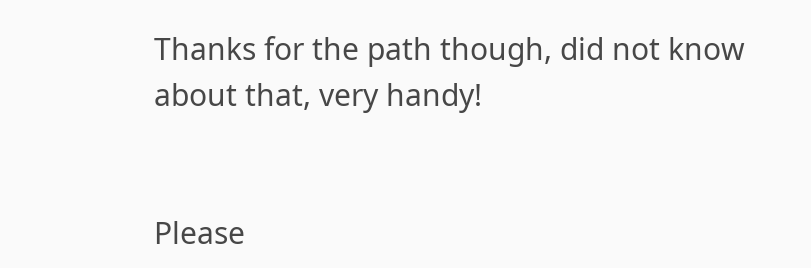Thanks for the path though, did not know about that, very handy!


Please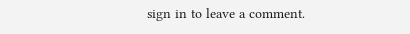sign in to leave a comment.